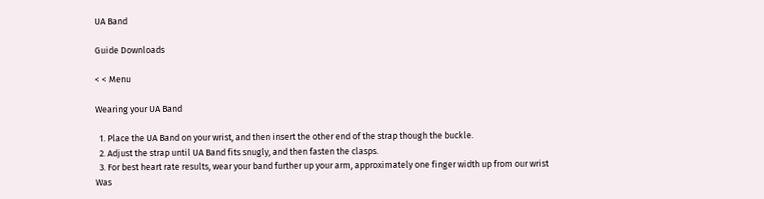UA Band

Guide Downloads

< < Menu

Wearing your UA Band

  1. Place the UA Band on your wrist, and then insert the other end of the strap though the buckle.
  2. Adjust the strap until UA Band fits snugly, and then fasten the clasps.
  3. For best heart rate results, wear your band further up your arm, approximately one finger width up from our wrist
Was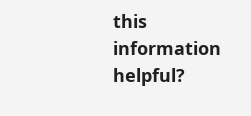this information helpful?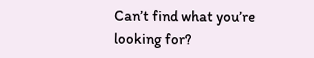Can’t find what you’re looking for?